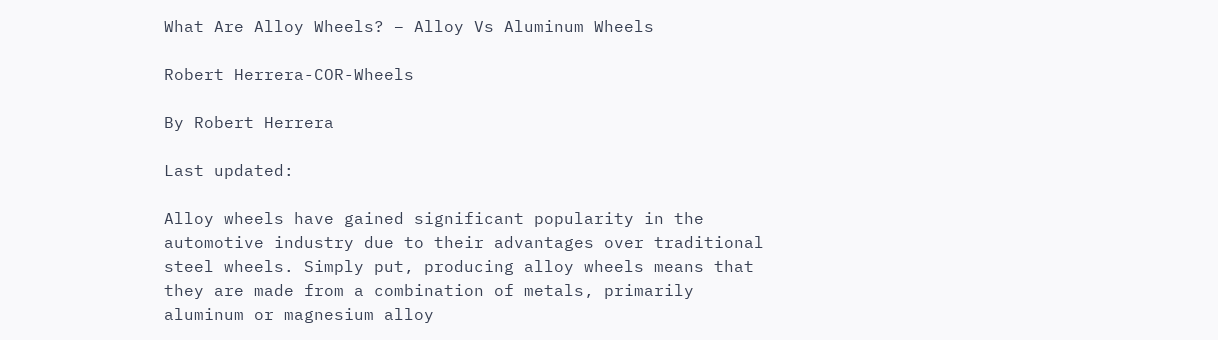What Are Alloy Wheels? – Alloy Vs Aluminum Wheels

Robert Herrera-COR-Wheels

By Robert Herrera

Last updated:

Alloy wheels have gained significant popularity in the automotive industry due to their advantages over traditional steel wheels. Simply put, producing alloy wheels means that they are made from a combination of metals, primarily aluminum or magnesium alloy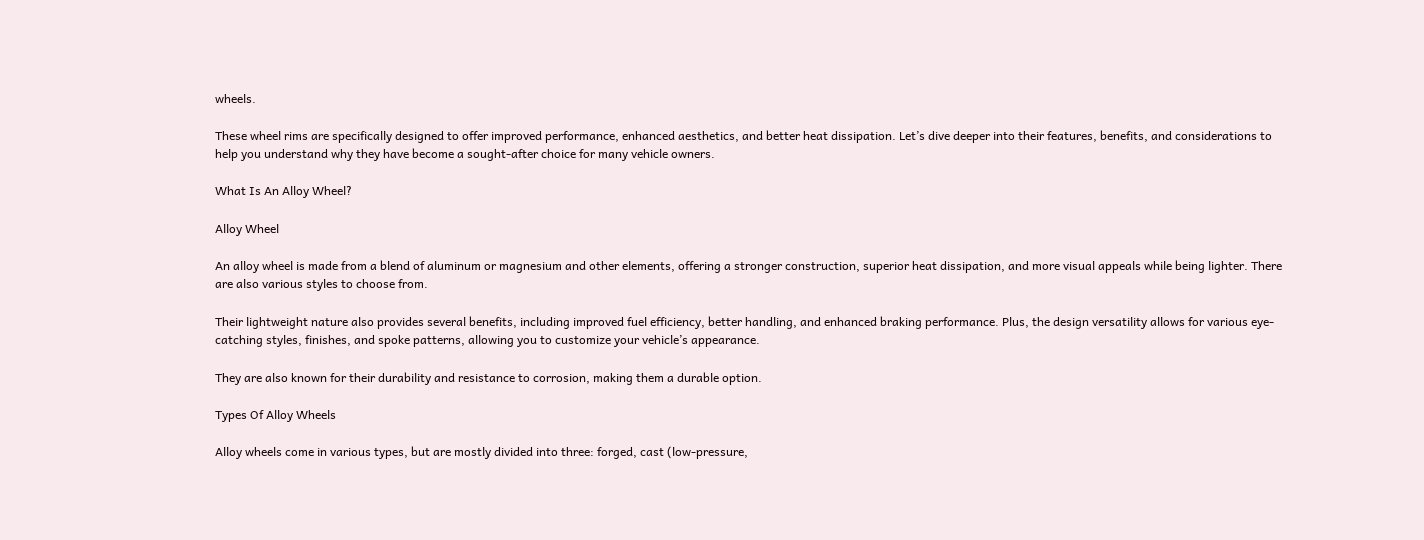wheels.

These wheel rims are specifically designed to offer improved performance, enhanced aesthetics, and better heat dissipation. Let’s dive deeper into their features, benefits, and considerations to help you understand why they have become a sought-after choice for many vehicle owners.

What Is An Alloy Wheel?

Alloy Wheel

An alloy wheel is made from a blend of aluminum or magnesium and other elements, offering a stronger construction, superior heat dissipation, and more visual appeals while being lighter. There are also various styles to choose from.

Their lightweight nature also provides several benefits, including improved fuel efficiency, better handling, and enhanced braking performance. Plus, the design versatility allows for various eye-catching styles, finishes, and spoke patterns, allowing you to customize your vehicle’s appearance.

They are also known for their durability and resistance to corrosion, making them a durable option.

Types Of Alloy Wheels

Alloy wheels come in various types, but are mostly divided into three: forged, cast (low-pressure,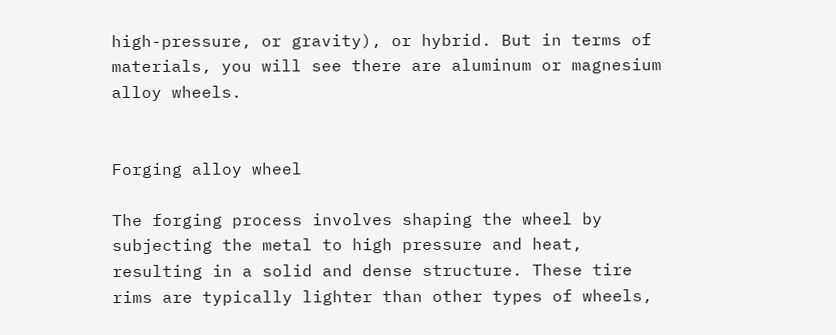high-pressure, or gravity), or hybrid. But in terms of materials, you will see there are aluminum or magnesium alloy wheels.


Forging alloy wheel

The forging process involves shaping the wheel by subjecting the metal to high pressure and heat, resulting in a solid and dense structure. These tire rims are typically lighter than other types of wheels,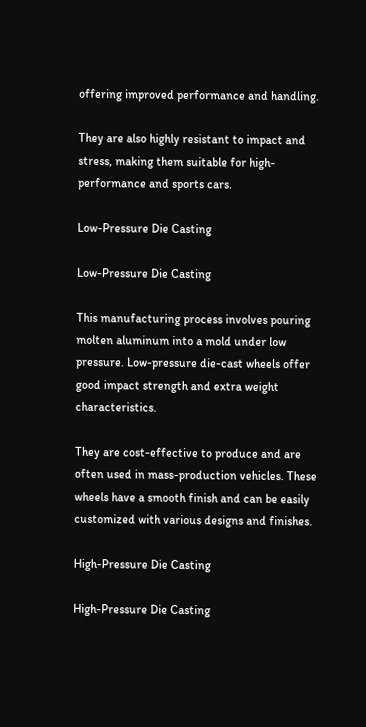offering improved performance and handling.

They are also highly resistant to impact and stress, making them suitable for high-performance and sports cars.

Low-Pressure Die Casting

Low-Pressure Die Casting

This manufacturing process involves pouring molten aluminum into a mold under low pressure. Low-pressure die-cast wheels offer good impact strength and extra weight characteristics.

They are cost-effective to produce and are often used in mass-production vehicles. These wheels have a smooth finish and can be easily customized with various designs and finishes.

High-Pressure Die Casting

High-Pressure Die Casting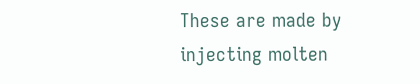These are made by injecting molten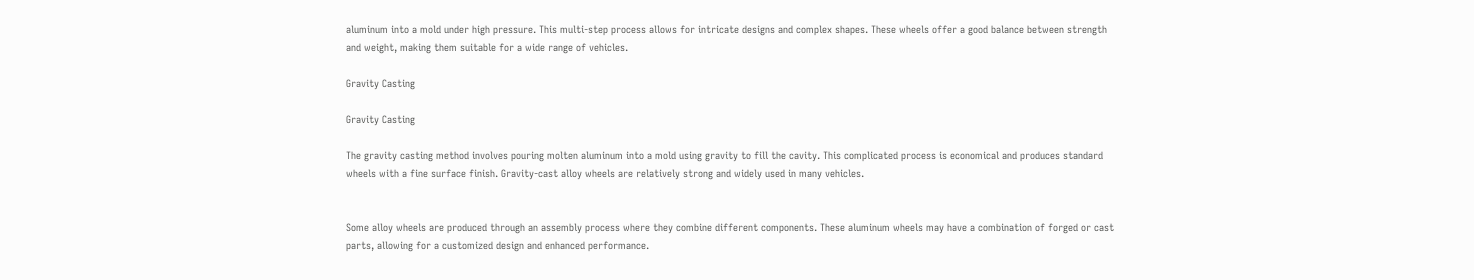aluminum into a mold under high pressure. This multi-step process allows for intricate designs and complex shapes. These wheels offer a good balance between strength and weight, making them suitable for a wide range of vehicles.

Gravity Casting

Gravity Casting

The gravity casting method involves pouring molten aluminum into a mold using gravity to fill the cavity. This complicated process is economical and produces standard wheels with a fine surface finish. Gravity-cast alloy wheels are relatively strong and widely used in many vehicles.


Some alloy wheels are produced through an assembly process where they combine different components. These aluminum wheels may have a combination of forged or cast parts, allowing for a customized design and enhanced performance.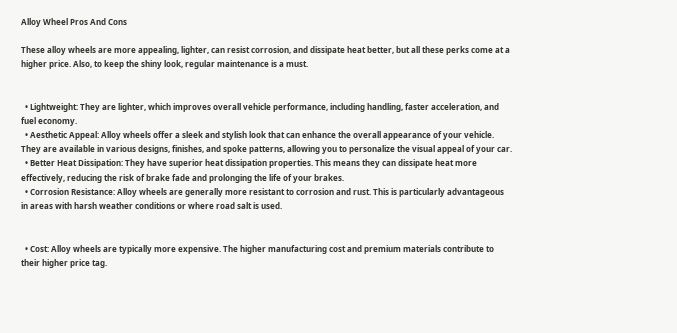Alloy Wheel Pros And Cons

These alloy wheels are more appealing, lighter, can resist corrosion, and dissipate heat better, but all these perks come at a higher price. Also, to keep the shiny look, regular maintenance is a must.


  • Lightweight: They are lighter, which improves overall vehicle performance, including handling, faster acceleration, and fuel economy.
  • Aesthetic Appeal: Alloy wheels offer a sleek and stylish look that can enhance the overall appearance of your vehicle. They are available in various designs, finishes, and spoke patterns, allowing you to personalize the visual appeal of your car.
  • Better Heat Dissipation: They have superior heat dissipation properties. This means they can dissipate heat more effectively, reducing the risk of brake fade and prolonging the life of your brakes.
  • Corrosion Resistance: Alloy wheels are generally more resistant to corrosion and rust. This is particularly advantageous in areas with harsh weather conditions or where road salt is used.


  • Cost: Alloy wheels are typically more expensive. The higher manufacturing cost and premium materials contribute to their higher price tag.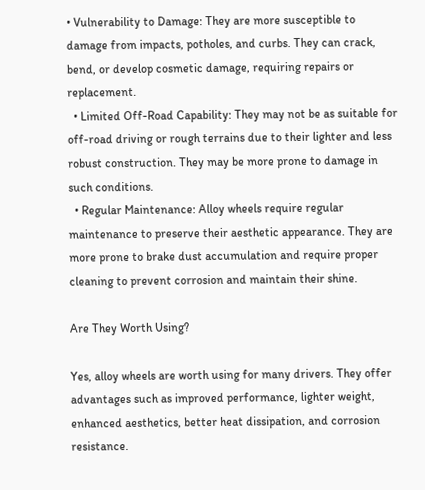• Vulnerability to Damage: They are more susceptible to damage from impacts, potholes, and curbs. They can crack, bend, or develop cosmetic damage, requiring repairs or replacement.
  • Limited Off-Road Capability: They may not be as suitable for off-road driving or rough terrains due to their lighter and less robust construction. They may be more prone to damage in such conditions.
  • Regular Maintenance: Alloy wheels require regular maintenance to preserve their aesthetic appearance. They are more prone to brake dust accumulation and require proper cleaning to prevent corrosion and maintain their shine.

Are They Worth Using?

Yes, alloy wheels are worth using for many drivers. They offer advantages such as improved performance, lighter weight, enhanced aesthetics, better heat dissipation, and corrosion resistance.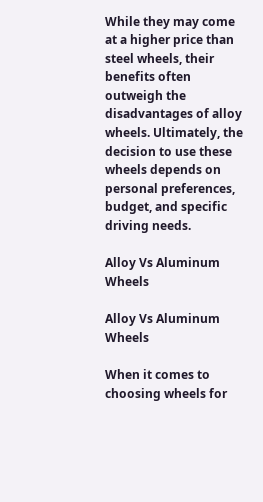While they may come at a higher price than steel wheels, their benefits often outweigh the disadvantages of alloy wheels. Ultimately, the decision to use these wheels depends on personal preferences, budget, and specific driving needs.

Alloy Vs Aluminum Wheels

Alloy Vs Aluminum Wheels

When it comes to choosing wheels for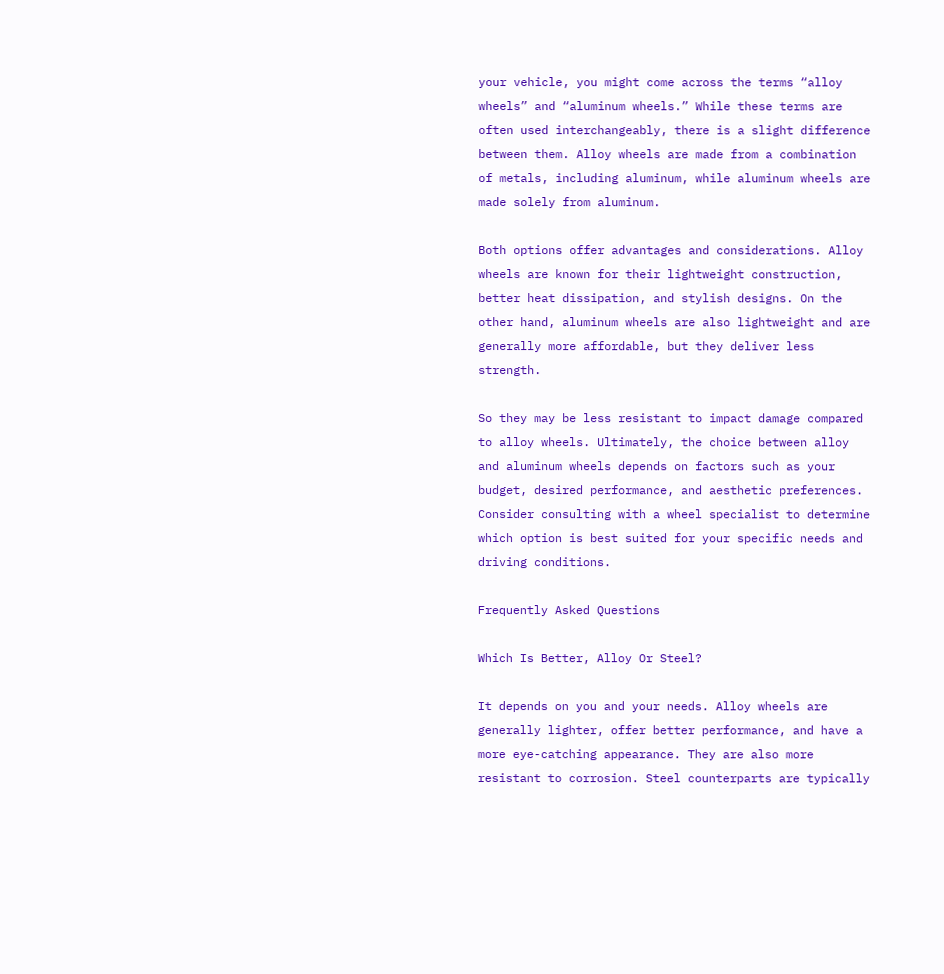your vehicle, you might come across the terms “alloy wheels” and “aluminum wheels.” While these terms are often used interchangeably, there is a slight difference between them. Alloy wheels are made from a combination of metals, including aluminum, while aluminum wheels are made solely from aluminum.

Both options offer advantages and considerations. Alloy wheels are known for their lightweight construction, better heat dissipation, and stylish designs. On the other hand, aluminum wheels are also lightweight and are generally more affordable, but they deliver less strength.

So they may be less resistant to impact damage compared to alloy wheels. Ultimately, the choice between alloy and aluminum wheels depends on factors such as your budget, desired performance, and aesthetic preferences. Consider consulting with a wheel specialist to determine which option is best suited for your specific needs and driving conditions.

Frequently Asked Questions

Which Is Better, Alloy Or Steel?

It depends on you and your needs. Alloy wheels are generally lighter, offer better performance, and have a more eye-catching appearance. They are also more resistant to corrosion. Steel counterparts are typically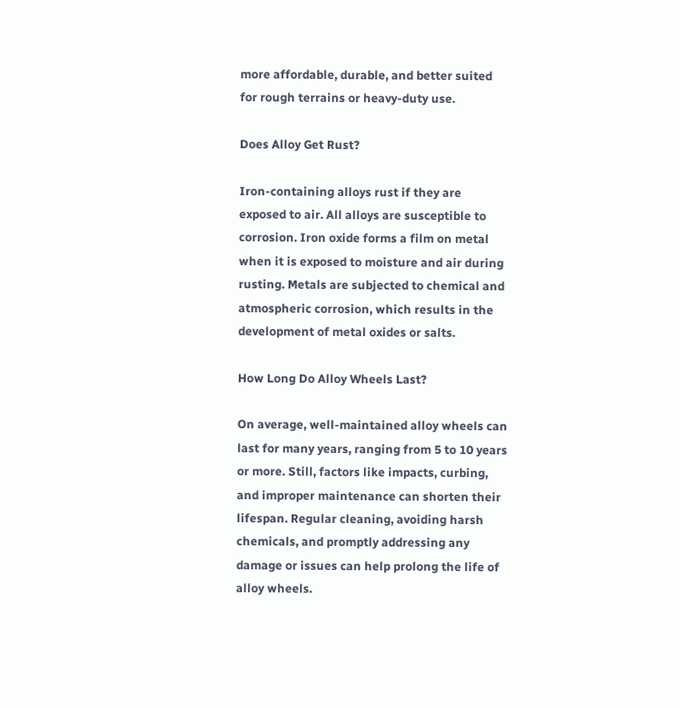more affordable, durable, and better suited for rough terrains or heavy-duty use.

Does Alloy Get Rust?

Iron-containing alloys rust if they are exposed to air. All alloys are susceptible to corrosion. Iron oxide forms a film on metal when it is exposed to moisture and air during rusting. Metals are subjected to chemical and atmospheric corrosion, which results in the development of metal oxides or salts.

How Long Do Alloy Wheels Last?

On average, well-maintained alloy wheels can last for many years, ranging from 5 to 10 years or more. Still, factors like impacts, curbing, and improper maintenance can shorten their lifespan. Regular cleaning, avoiding harsh chemicals, and promptly addressing any damage or issues can help prolong the life of alloy wheels.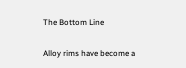The Bottom Line

Alloy rims have become a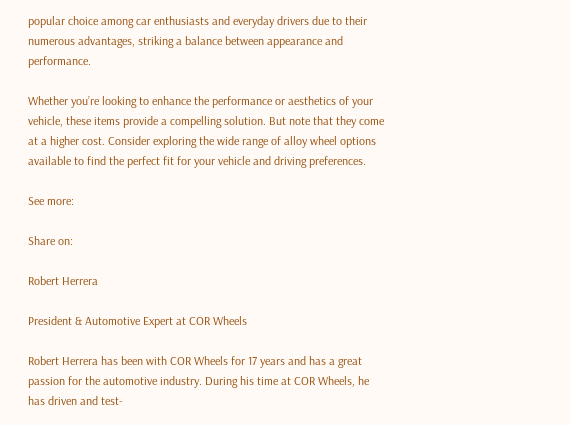popular choice among car enthusiasts and everyday drivers due to their numerous advantages, striking a balance between appearance and performance.

Whether you’re looking to enhance the performance or aesthetics of your vehicle, these items provide a compelling solution. But note that they come at a higher cost. Consider exploring the wide range of alloy wheel options available to find the perfect fit for your vehicle and driving preferences.

See more:

Share on:

Robert Herrera

President & Automotive Expert at COR Wheels

Robert Herrera has been with COR Wheels for 17 years and has a great passion for the automotive industry. During his time at COR Wheels, he has driven and test-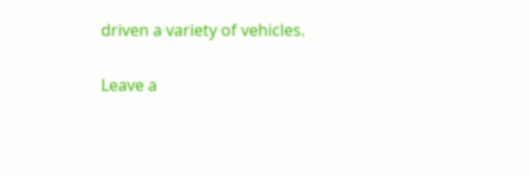driven a variety of vehicles.

Leave a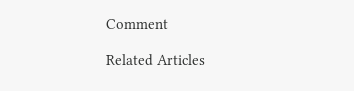Comment

Related Articles